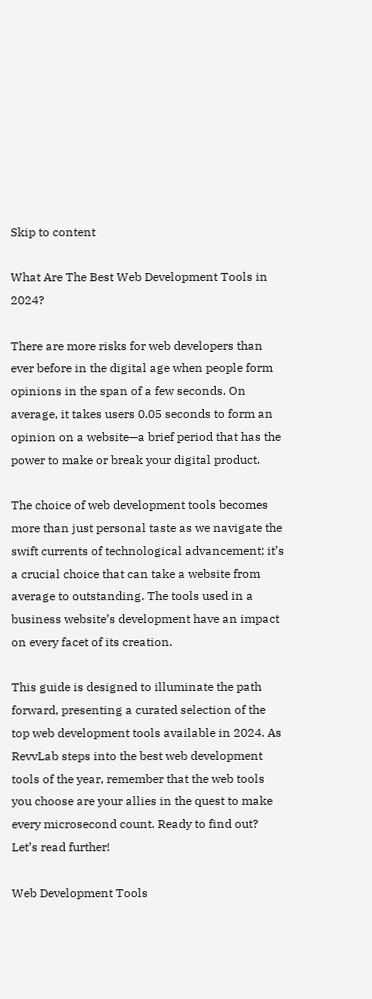Skip to content

What Are The Best Web Development Tools in 2024?

There are more risks for web developers than ever before in the digital age when people form opinions in the span of a few seconds. On average, it takes users 0.05 seconds to form an opinion on a website—a brief period that has the power to make or break your digital product.

The choice of web development tools becomes more than just personal taste as we navigate the swift currents of technological advancement; it’s a crucial choice that can take a website from average to outstanding. The tools used in a business website’s development have an impact on every facet of its creation.

This guide is designed to illuminate the path forward, presenting a curated selection of the top web development tools available in 2024. As RevvLab steps into the best web development tools of the year, remember that the web tools you choose are your allies in the quest to make every microsecond count. Ready to find out? Let’s read further!

Web Development Tools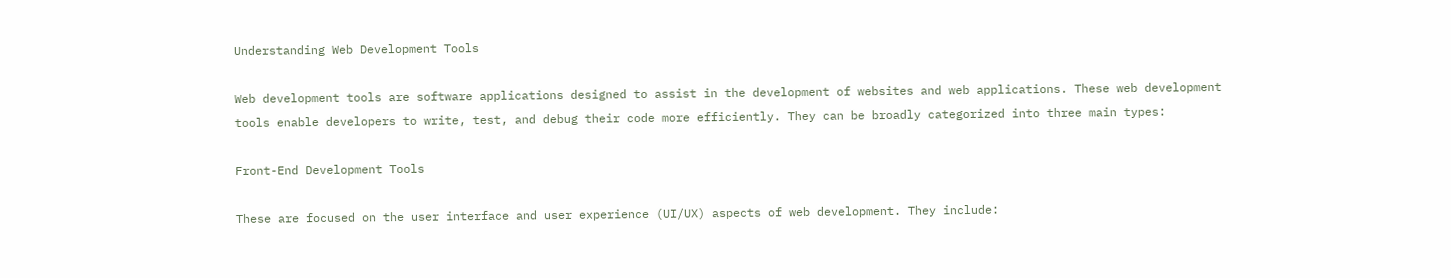Understanding Web Development Tools

Web development tools are software applications designed to assist in the development of websites and web applications. These web development tools enable developers to write, test, and debug their code more efficiently. They can be broadly categorized into three main types:

Front-End Development Tools

These are focused on the user interface and user experience (UI/UX) aspects of web development. They include: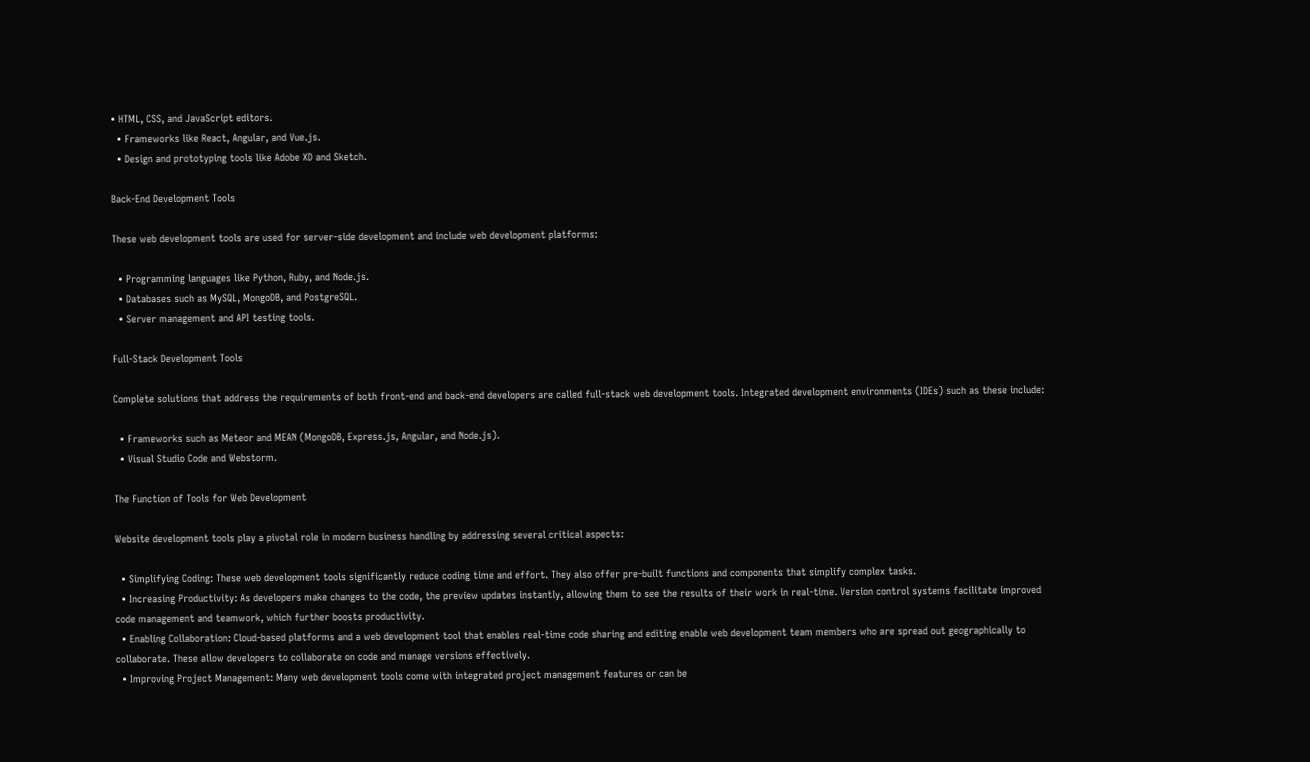• HTML, CSS, and JavaScript editors.
  • Frameworks like React, Angular, and Vue.js.
  • Design and prototyping tools like Adobe XD and Sketch.

Back-End Development Tools

These web development tools are used for server-side development and include web development platforms:

  • Programming languages like Python, Ruby, and Node.js.
  • Databases such as MySQL, MongoDB, and PostgreSQL.
  • Server management and API testing tools.

Full-Stack Development Tools

Complete solutions that address the requirements of both front-end and back-end developers are called full-stack web development tools. Integrated development environments (IDEs) such as these include:

  • Frameworks such as Meteor and MEAN (MongoDB, Express.js, Angular, and Node.js).
  • Visual Studio Code and Webstorm.

The Function of Tools for Web Development

Website development tools play a pivotal role in modern business handling by addressing several critical aspects:

  • Simplifying Coding: These web development tools significantly reduce coding time and effort. They also offer pre-built functions and components that simplify complex tasks.
  • Increasing Productivity: As developers make changes to the code, the preview updates instantly, allowing them to see the results of their work in real-time. Version control systems facilitate improved code management and teamwork, which further boosts productivity.
  • Enabling Collaboration: Cloud-based platforms and a web development tool that enables real-time code sharing and editing enable web development team members who are spread out geographically to collaborate. These allow developers to collaborate on code and manage versions effectively.
  • Improving Project Management: Many web development tools come with integrated project management features or can be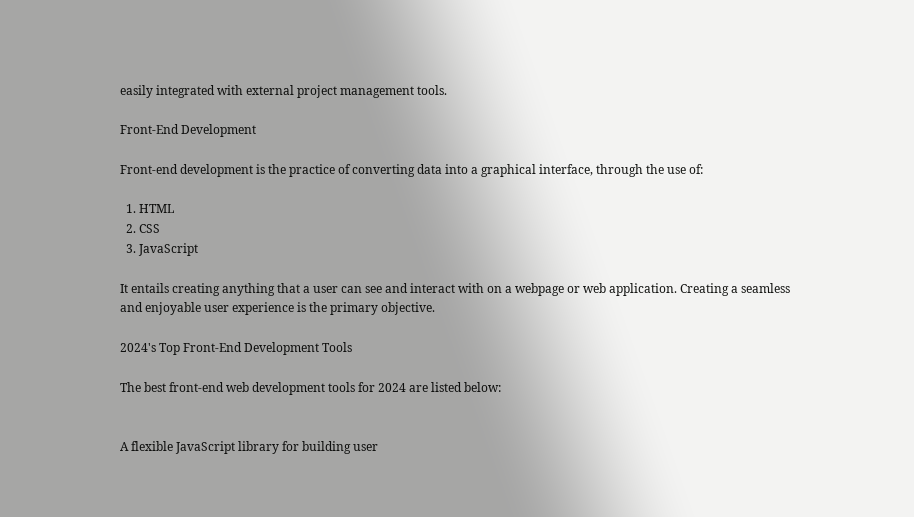easily integrated with external project management tools.

Front-End Development

Front-end development is the practice of converting data into a graphical interface, through the use of:

  1. HTML
  2. CSS
  3. JavaScript

It entails creating anything that a user can see and interact with on a webpage or web application. Creating a seamless and enjoyable user experience is the primary objective.

2024's Top Front-End Development Tools

The best front-end web development tools for 2024 are listed below:


A flexible JavaScript library for building user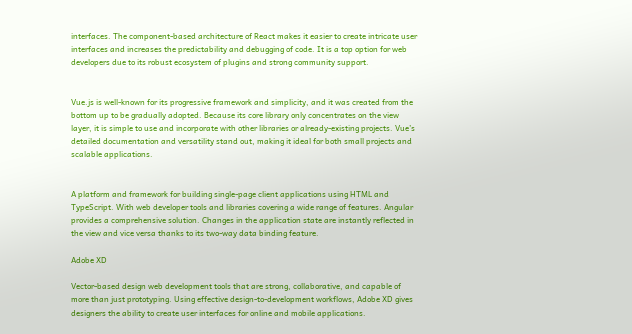interfaces. The component-based architecture of React makes it easier to create intricate user interfaces and increases the predictability and debugging of code. It is a top option for web developers due to its robust ecosystem of plugins and strong community support.


Vue.js is well-known for its progressive framework and simplicity, and it was created from the bottom up to be gradually adopted. Because its core library only concentrates on the view layer, it is simple to use and incorporate with other libraries or already-existing projects. Vue’s detailed documentation and versatility stand out, making it ideal for both small projects and scalable applications.


A platform and framework for building single-page client applications using HTML and TypeScript. With web developer tools and libraries covering a wide range of features. Angular provides a comprehensive solution. Changes in the application state are instantly reflected in the view and vice versa thanks to its two-way data binding feature.

Adobe XD

Vector-based design web development tools that are strong, collaborative, and capable of more than just prototyping. Using effective design-to-development workflows, Adobe XD gives designers the ability to create user interfaces for online and mobile applications.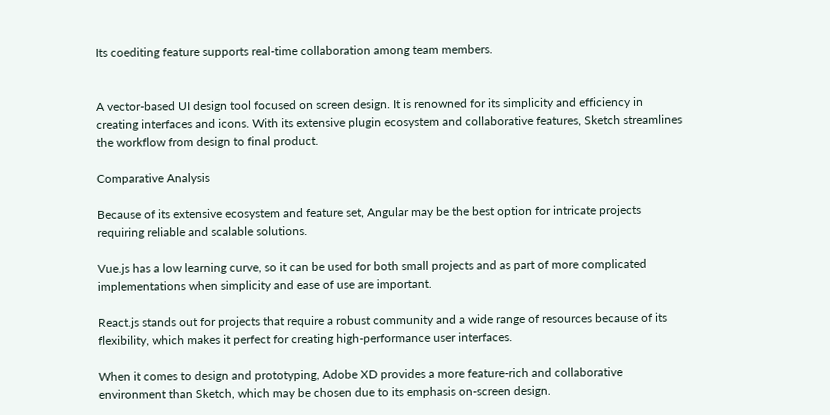Its coediting feature supports real-time collaboration among team members.


A vector-based UI design tool focused on screen design. It is renowned for its simplicity and efficiency in creating interfaces and icons. With its extensive plugin ecosystem and collaborative features, Sketch streamlines the workflow from design to final product.

Comparative Analysis

Because of its extensive ecosystem and feature set, Angular may be the best option for intricate projects requiring reliable and scalable solutions.

Vue.js has a low learning curve, so it can be used for both small projects and as part of more complicated implementations when simplicity and ease of use are important.

React.js stands out for projects that require a robust community and a wide range of resources because of its flexibility, which makes it perfect for creating high-performance user interfaces.

When it comes to design and prototyping, Adobe XD provides a more feature-rich and collaborative environment than Sketch, which may be chosen due to its emphasis on-screen design.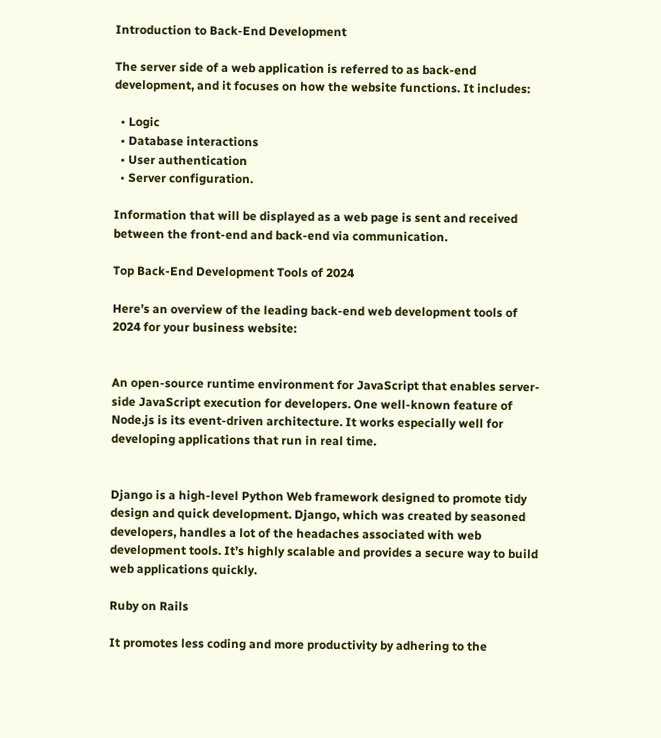Introduction to Back-End Development

The server side of a web application is referred to as back-end development, and it focuses on how the website functions. It includes:

  • Logic
  • Database interactions
  • User authentication
  • Server configuration.

Information that will be displayed as a web page is sent and received between the front-end and back-end via communication.

Top Back-End Development Tools of 2024

Here’s an overview of the leading back-end web development tools of 2024 for your business website:


An open-source runtime environment for JavaScript that enables server-side JavaScript execution for developers. One well-known feature of Node.js is its event-driven architecture. It works especially well for developing applications that run in real time.


Django is a high-level Python Web framework designed to promote tidy design and quick development. Django, which was created by seasoned developers, handles a lot of the headaches associated with web development tools. It’s highly scalable and provides a secure way to build web applications quickly.

Ruby on Rails

It promotes less coding and more productivity by adhering to the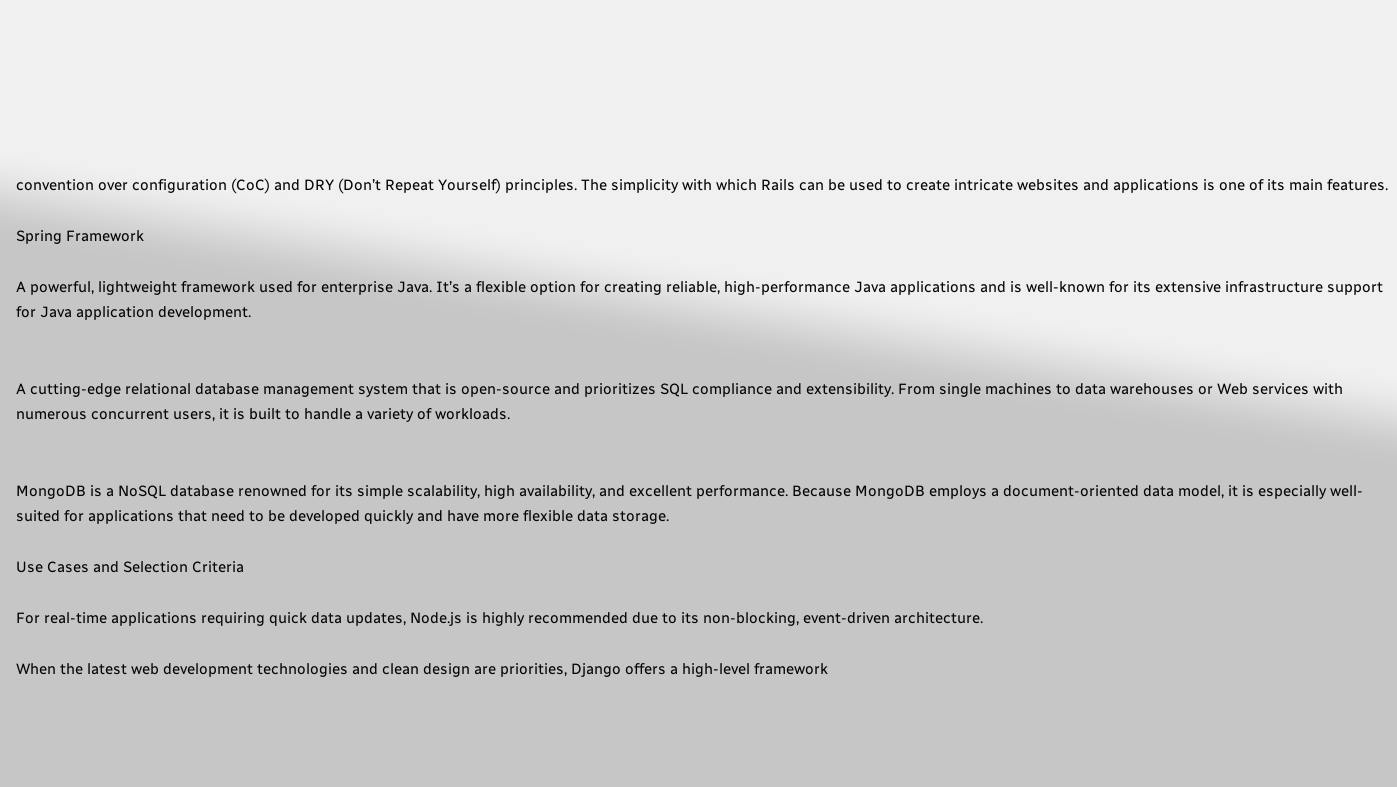convention over configuration (CoC) and DRY (Don’t Repeat Yourself) principles. The simplicity with which Rails can be used to create intricate websites and applications is one of its main features.

Spring Framework

A powerful, lightweight framework used for enterprise Java. It’s a flexible option for creating reliable, high-performance Java applications and is well-known for its extensive infrastructure support for Java application development.


A cutting-edge relational database management system that is open-source and prioritizes SQL compliance and extensibility. From single machines to data warehouses or Web services with numerous concurrent users, it is built to handle a variety of workloads.


MongoDB is a NoSQL database renowned for its simple scalability, high availability, and excellent performance. Because MongoDB employs a document-oriented data model, it is especially well-suited for applications that need to be developed quickly and have more flexible data storage.

Use Cases and Selection Criteria

For real-time applications requiring quick data updates, Node.js is highly recommended due to its non-blocking, event-driven architecture.

When the latest web development technologies and clean design are priorities, Django offers a high-level framework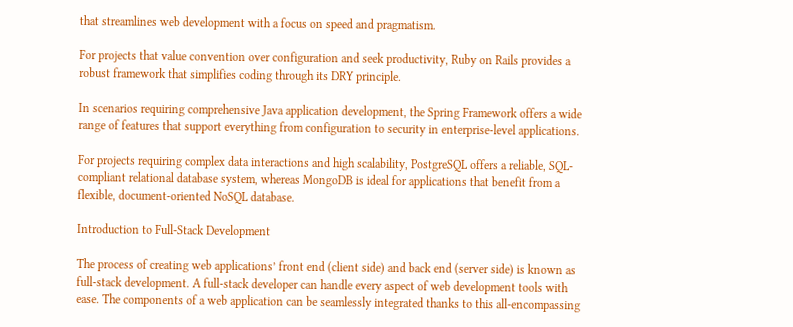that streamlines web development with a focus on speed and pragmatism.

For projects that value convention over configuration and seek productivity, Ruby on Rails provides a robust framework that simplifies coding through its DRY principle.

In scenarios requiring comprehensive Java application development, the Spring Framework offers a wide range of features that support everything from configuration to security in enterprise-level applications.

For projects requiring complex data interactions and high scalability, PostgreSQL offers a reliable, SQL-compliant relational database system, whereas MongoDB is ideal for applications that benefit from a flexible, document-oriented NoSQL database.

Introduction to Full-Stack Development

The process of creating web applications’ front end (client side) and back end (server side) is known as full-stack development. A full-stack developer can handle every aspect of web development tools with ease. The components of a web application can be seamlessly integrated thanks to this all-encompassing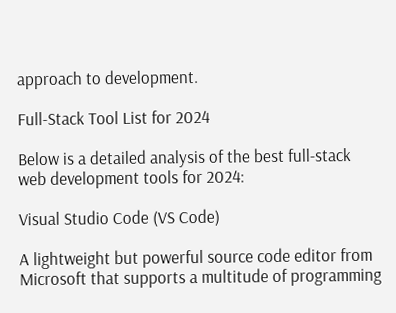approach to development.

Full-Stack Tool List for 2024

Below is a detailed analysis of the best full-stack web development tools for 2024:

Visual Studio Code (VS Code)

A lightweight but powerful source code editor from Microsoft that supports a multitude of programming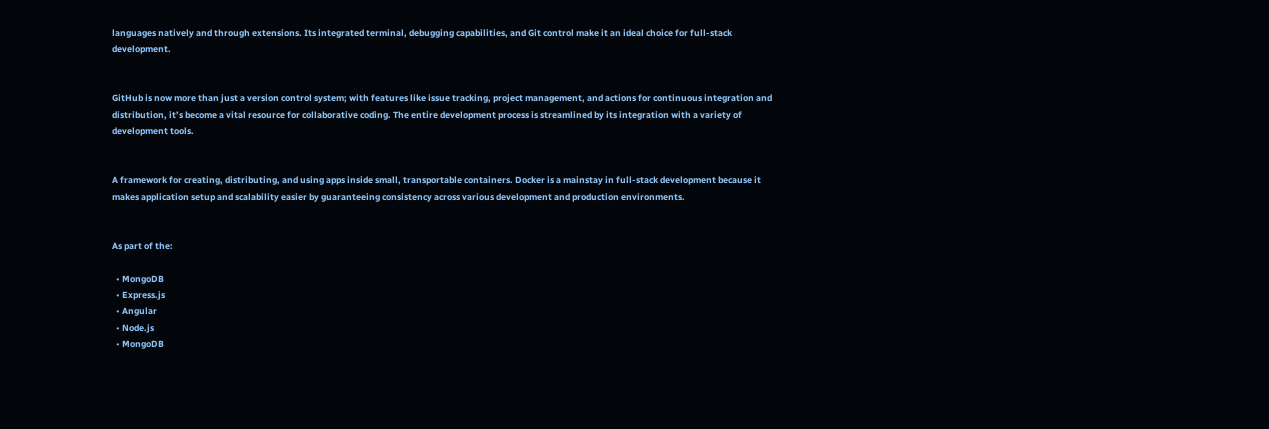languages natively and through extensions. Its integrated terminal, debugging capabilities, and Git control make it an ideal choice for full-stack development.


GitHub is now more than just a version control system; with features like issue tracking, project management, and actions for continuous integration and distribution, it’s become a vital resource for collaborative coding. The entire development process is streamlined by its integration with a variety of development tools.


A framework for creating, distributing, and using apps inside small, transportable containers. Docker is a mainstay in full-stack development because it makes application setup and scalability easier by guaranteeing consistency across various development and production environments.


As part of the:

  • MongoDB
  • Express.js
  • Angular
  • Node.js
  • MongoDB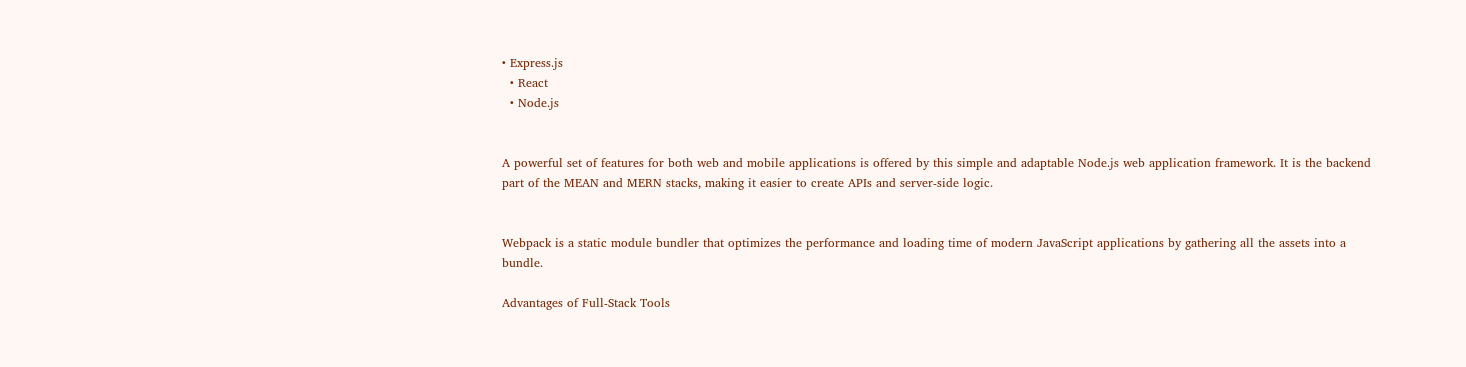• Express.js
  • React
  • Node.js


A powerful set of features for both web and mobile applications is offered by this simple and adaptable Node.js web application framework. It is the backend part of the MEAN and MERN stacks, making it easier to create APIs and server-side logic.


Webpack is a static module bundler that optimizes the performance and loading time of modern JavaScript applications by gathering all the assets into a bundle.

Advantages of Full-Stack Tools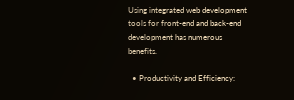Using integrated web development tools for front-end and back-end development has numerous benefits.

  • Productivity and Efficiency: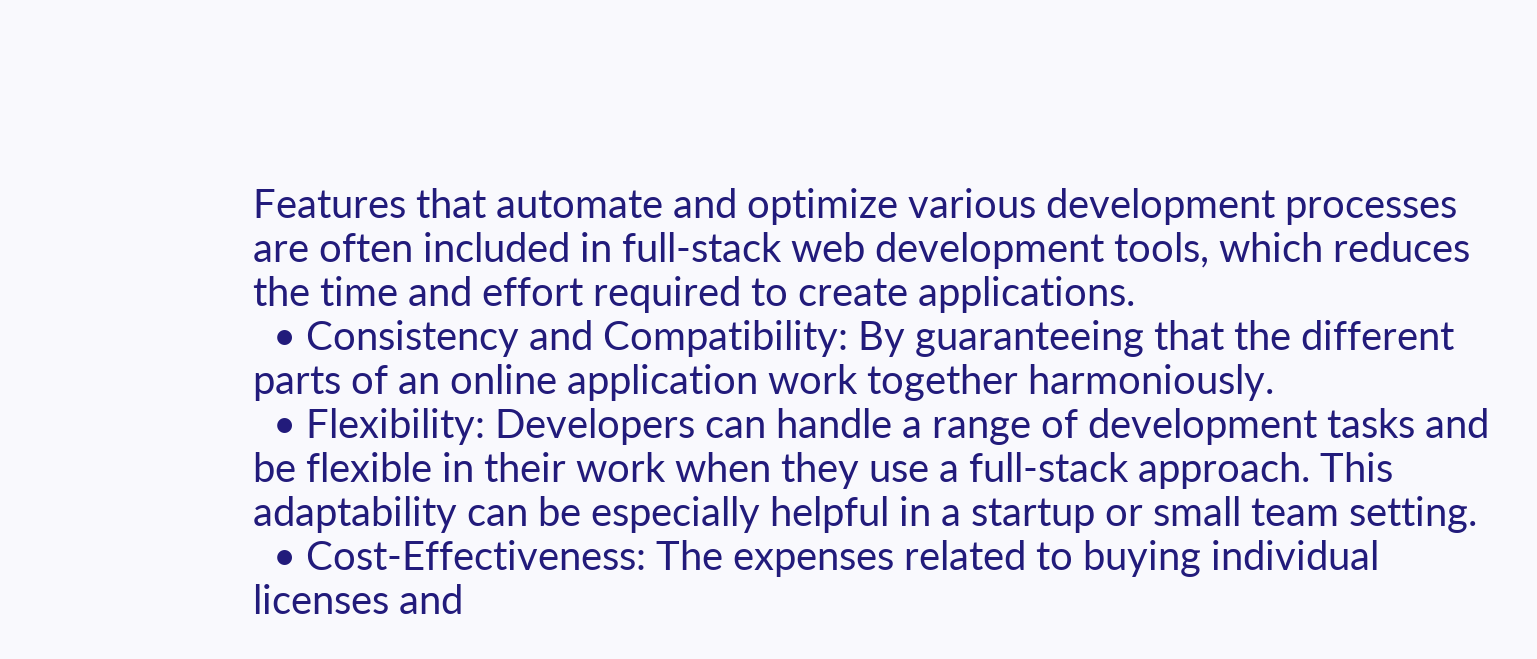Features that automate and optimize various development processes are often included in full-stack web development tools, which reduces the time and effort required to create applications.
  • Consistency and Compatibility: By guaranteeing that the different parts of an online application work together harmoniously.
  • Flexibility: Developers can handle a range of development tasks and be flexible in their work when they use a full-stack approach. This adaptability can be especially helpful in a startup or small team setting.
  • Cost-Effectiveness: The expenses related to buying individual licenses and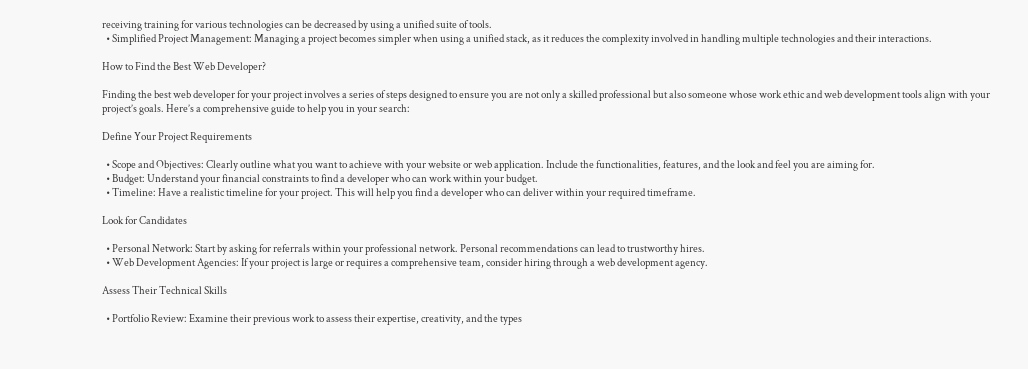receiving training for various technologies can be decreased by using a unified suite of tools.
  • Simplified Project Management: Managing a project becomes simpler when using a unified stack, as it reduces the complexity involved in handling multiple technologies and their interactions.

How to Find the Best Web Developer?

Finding the best web developer for your project involves a series of steps designed to ensure you are not only a skilled professional but also someone whose work ethic and web development tools align with your project’s goals. Here’s a comprehensive guide to help you in your search:

Define Your Project Requirements

  • Scope and Objectives: Clearly outline what you want to achieve with your website or web application. Include the functionalities, features, and the look and feel you are aiming for.
  • Budget: Understand your financial constraints to find a developer who can work within your budget.
  • Timeline: Have a realistic timeline for your project. This will help you find a developer who can deliver within your required timeframe.

Look for Candidates

  • Personal Network: Start by asking for referrals within your professional network. Personal recommendations can lead to trustworthy hires.
  • Web Development Agencies: If your project is large or requires a comprehensive team, consider hiring through a web development agency.

Assess Their Technical Skills

  • Portfolio Review: Examine their previous work to assess their expertise, creativity, and the types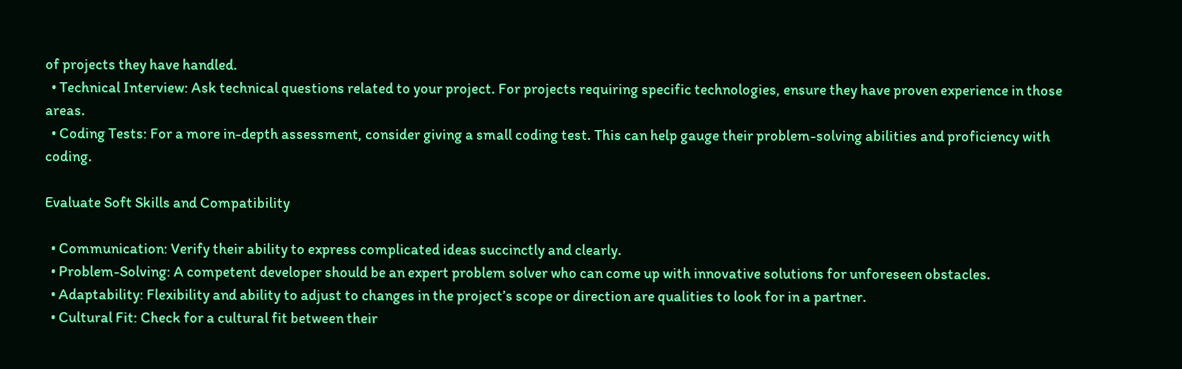of projects they have handled.
  • Technical Interview: Ask technical questions related to your project. For projects requiring specific technologies, ensure they have proven experience in those areas.
  • Coding Tests: For a more in-depth assessment, consider giving a small coding test. This can help gauge their problem-solving abilities and proficiency with coding.

Evaluate Soft Skills and Compatibility

  • Communication: Verify their ability to express complicated ideas succinctly and clearly.
  • Problem-Solving: A competent developer should be an expert problem solver who can come up with innovative solutions for unforeseen obstacles.
  • Adaptability: Flexibility and ability to adjust to changes in the project’s scope or direction are qualities to look for in a partner.
  • Cultural Fit: Check for a cultural fit between their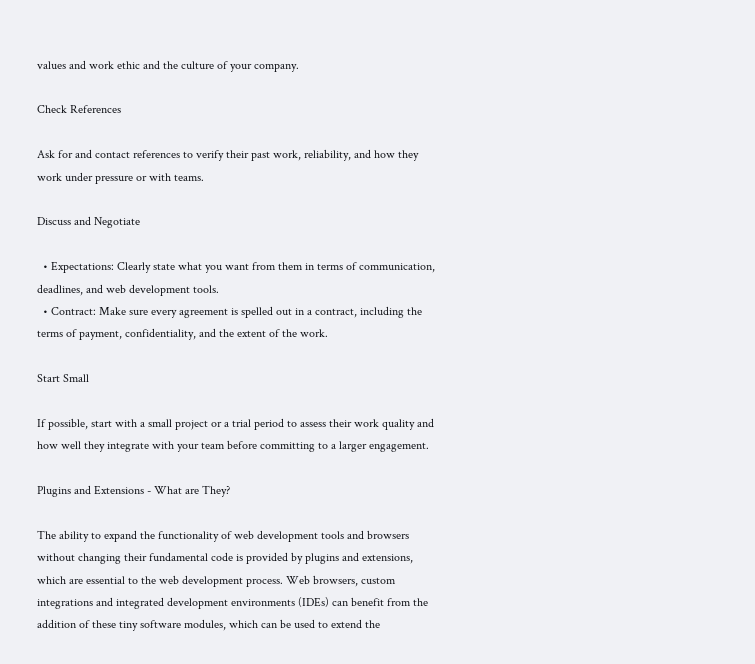values and work ethic and the culture of your company.

Check References

Ask for and contact references to verify their past work, reliability, and how they work under pressure or with teams.

Discuss and Negotiate

  • Expectations: Clearly state what you want from them in terms of communication, deadlines, and web development tools.
  • Contract: Make sure every agreement is spelled out in a contract, including the terms of payment, confidentiality, and the extent of the work.

Start Small

If possible, start with a small project or a trial period to assess their work quality and how well they integrate with your team before committing to a larger engagement.

Plugins and Extensions - What are They?

The ability to expand the functionality of web development tools and browsers without changing their fundamental code is provided by plugins and extensions, which are essential to the web development process. Web browsers, custom integrations and integrated development environments (IDEs) can benefit from the addition of these tiny software modules, which can be used to extend the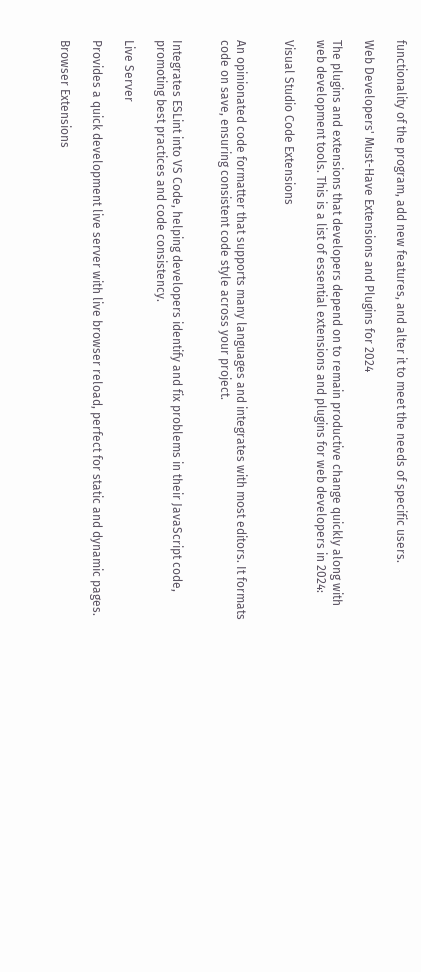functionality of the program, add new features, and alter it to meet the needs of specific users.

Web Developers' Must-Have Extensions and Plugins for 2024

The plugins and extensions that developers depend on to remain productive change quickly along with web development tools. This is a list of essential extensions and plugins for web developers in 2024:

Visual Studio Code Extensions


An opinionated code formatter that supports many languages and integrates with most editors. It formats code on save, ensuring consistent code style across your project.


Integrates ESLint into VS Code, helping developers identify and fix problems in their JavaScript code, promoting best practices and code consistency.

Live Server

Provides a quick development live server with live browser reload, perfect for static and dynamic pages.

Browser Extensions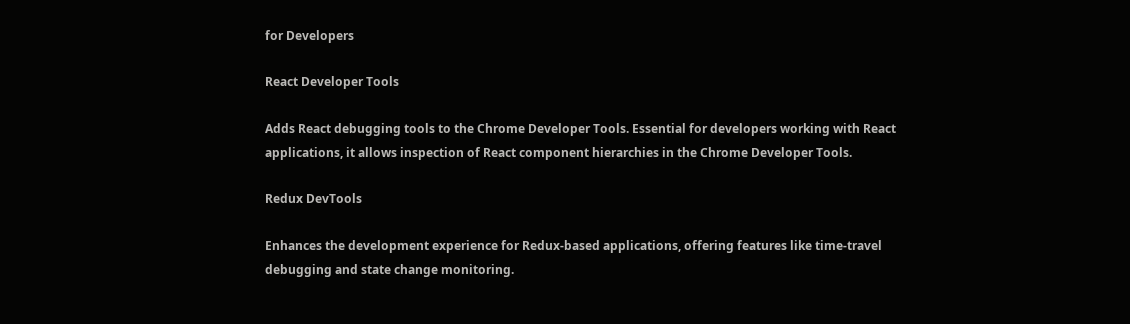for Developers

React Developer Tools

Adds React debugging tools to the Chrome Developer Tools. Essential for developers working with React applications, it allows inspection of React component hierarchies in the Chrome Developer Tools.

Redux DevTools

Enhances the development experience for Redux-based applications, offering features like time-travel debugging and state change monitoring.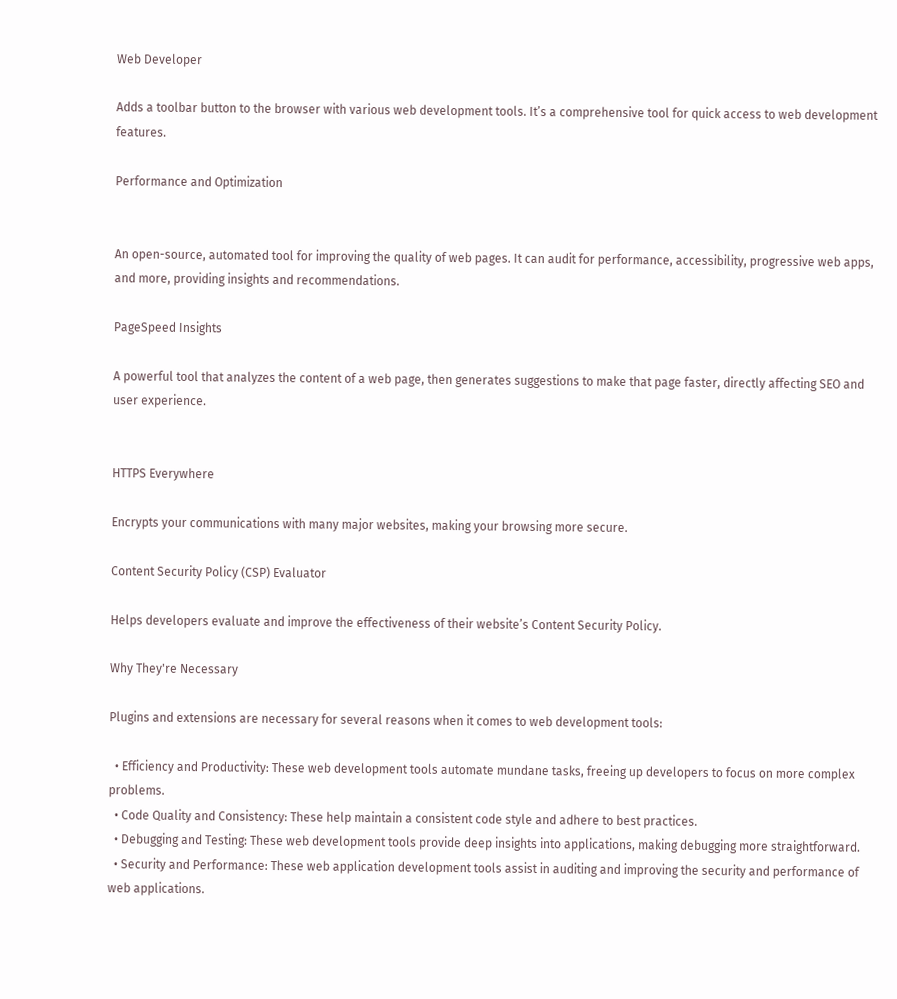Web Developer

Adds a toolbar button to the browser with various web development tools. It’s a comprehensive tool for quick access to web development features.

Performance and Optimization


An open-source, automated tool for improving the quality of web pages. It can audit for performance, accessibility, progressive web apps, and more, providing insights and recommendations.

PageSpeed Insights

A powerful tool that analyzes the content of a web page, then generates suggestions to make that page faster, directly affecting SEO and user experience.


HTTPS Everywhere

Encrypts your communications with many major websites, making your browsing more secure.

Content Security Policy (CSP) Evaluator

Helps developers evaluate and improve the effectiveness of their website’s Content Security Policy.

Why They're Necessary

Plugins and extensions are necessary for several reasons when it comes to web development tools:

  • Efficiency and Productivity: These web development tools automate mundane tasks, freeing up developers to focus on more complex problems.
  • Code Quality and Consistency: These help maintain a consistent code style and adhere to best practices.
  • Debugging and Testing: These web development tools provide deep insights into applications, making debugging more straightforward.
  • Security and Performance: These web application development tools assist in auditing and improving the security and performance of web applications.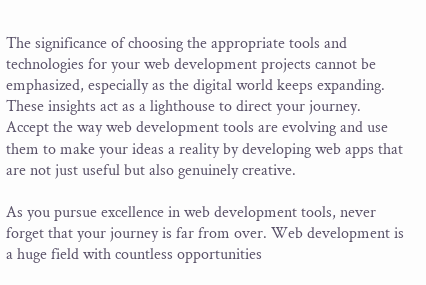The significance of choosing the appropriate tools and technologies for your web development projects cannot be emphasized, especially as the digital world keeps expanding. These insights act as a lighthouse to direct your journey. Accept the way web development tools are evolving and use them to make your ideas a reality by developing web apps that are not just useful but also genuinely creative.

As you pursue excellence in web development tools, never forget that your journey is far from over. Web development is a huge field with countless opportunities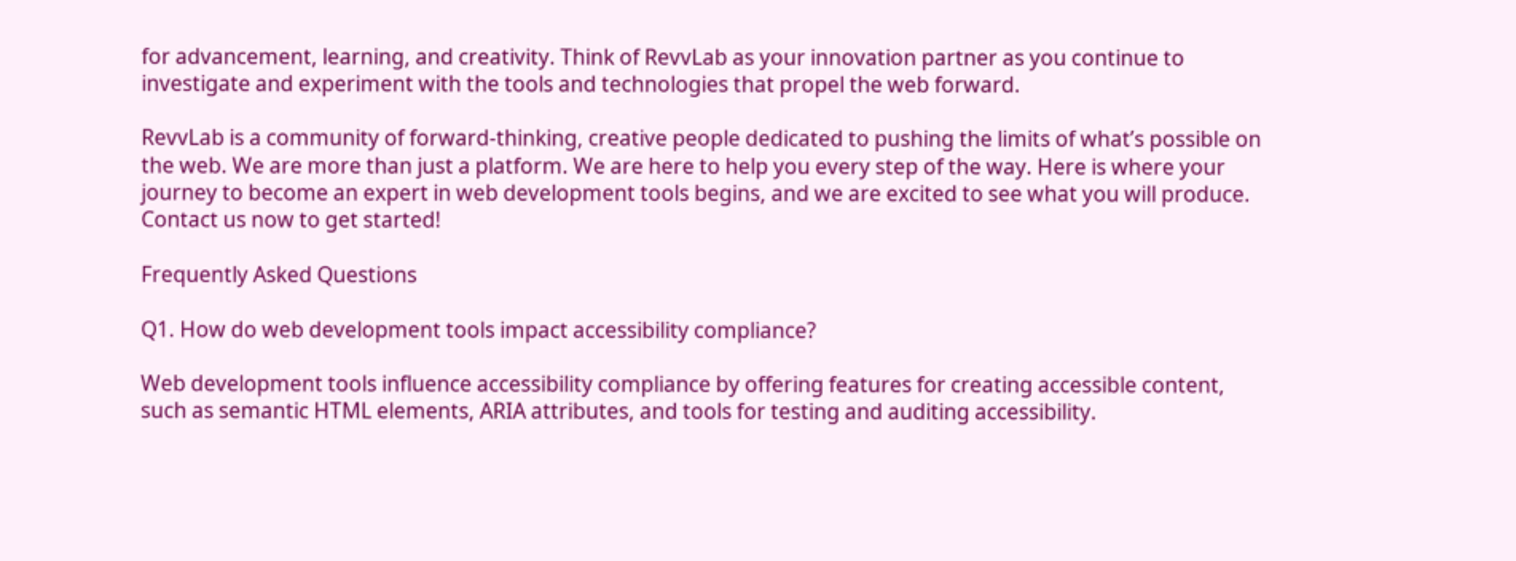for advancement, learning, and creativity. Think of RevvLab as your innovation partner as you continue to investigate and experiment with the tools and technologies that propel the web forward.

RevvLab is a community of forward-thinking, creative people dedicated to pushing the limits of what’s possible on the web. We are more than just a platform. We are here to help you every step of the way. Here is where your journey to become an expert in web development tools begins, and we are excited to see what you will produce. Contact us now to get started!

Frequently Asked Questions

Q1. How do web development tools impact accessibility compliance?

Web development tools influence accessibility compliance by offering features for creating accessible content, such as semantic HTML elements, ARIA attributes, and tools for testing and auditing accessibility.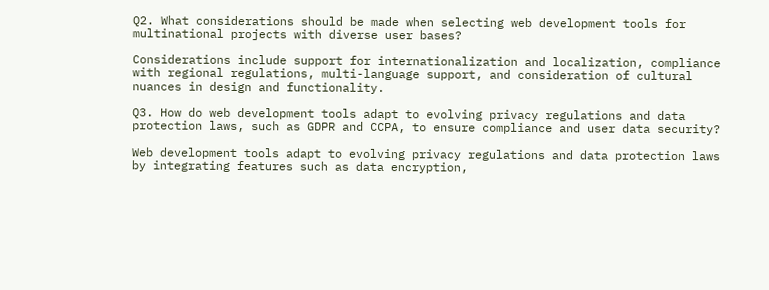Q2. What considerations should be made when selecting web development tools for multinational projects with diverse user bases?

Considerations include support for internationalization and localization, compliance with regional regulations, multi-language support, and consideration of cultural nuances in design and functionality.

Q3. How do web development tools adapt to evolving privacy regulations and data protection laws, such as GDPR and CCPA, to ensure compliance and user data security?

Web development tools adapt to evolving privacy regulations and data protection laws by integrating features such as data encryption,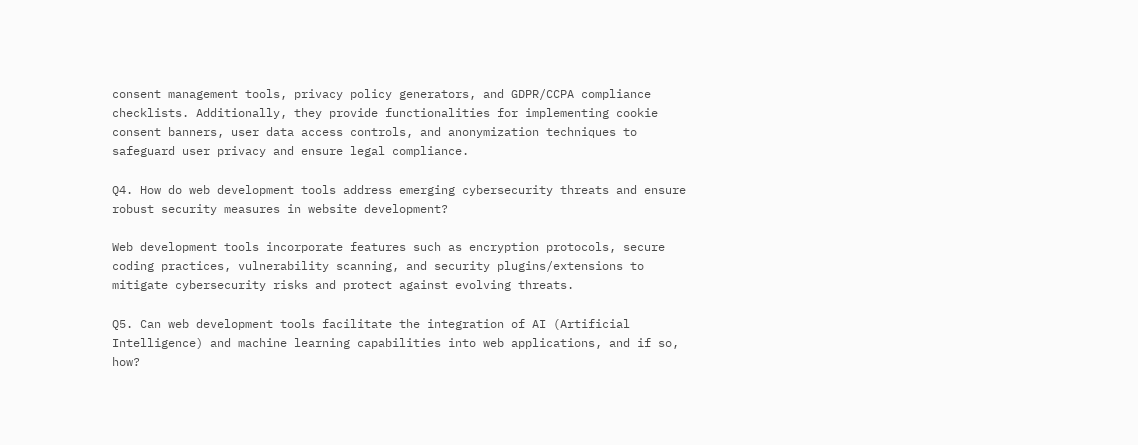consent management tools, privacy policy generators, and GDPR/CCPA compliance checklists. Additionally, they provide functionalities for implementing cookie consent banners, user data access controls, and anonymization techniques to safeguard user privacy and ensure legal compliance.

Q4. How do web development tools address emerging cybersecurity threats and ensure robust security measures in website development?

Web development tools incorporate features such as encryption protocols, secure coding practices, vulnerability scanning, and security plugins/extensions to mitigate cybersecurity risks and protect against evolving threats.

Q5. Can web development tools facilitate the integration of AI (Artificial Intelligence) and machine learning capabilities into web applications, and if so, how?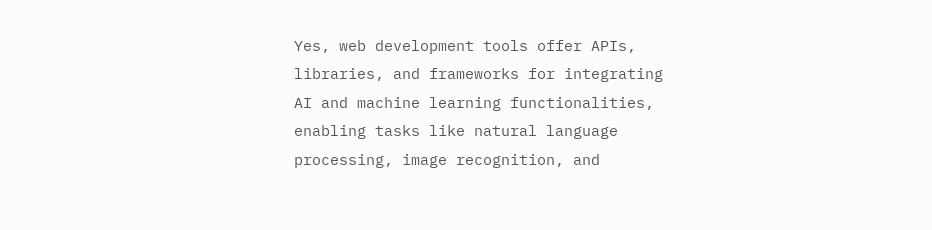Yes, web development tools offer APIs, libraries, and frameworks for integrating AI and machine learning functionalities, enabling tasks like natural language processing, image recognition, and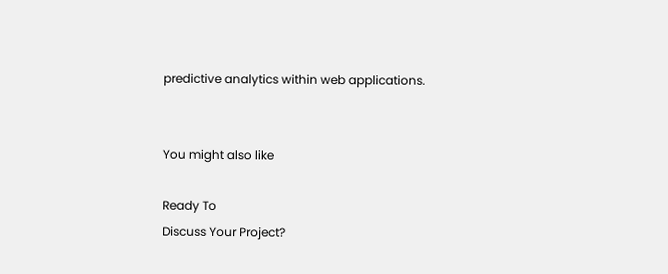predictive analytics within web applications.


You might also like

Ready To
Discuss Your Project?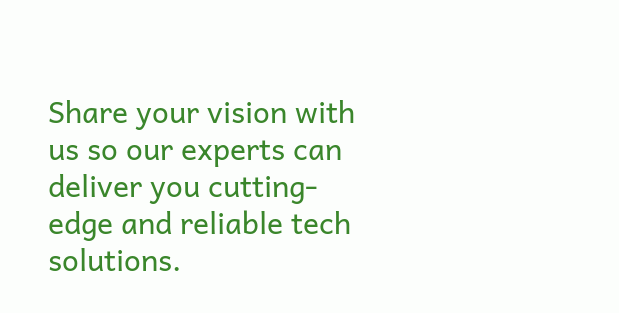Share your vision with us so our experts can deliver you cutting-edge and reliable tech solutions.